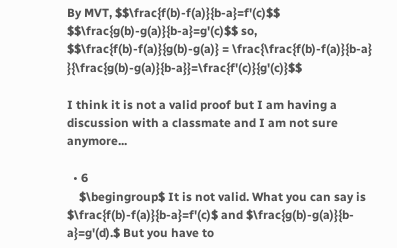By MVT, $$\frac{f(b)-f(a)}{b-a}=f'(c)$$ $$\frac{g(b)-g(a)}{b-a}=g'(c)$$ so, $$\frac{f(b)-f(a)}{g(b)-g(a)} = \frac{\frac{f(b)-f(a)}{b-a} }{\frac{g(b)-g(a)}{b-a}}=\frac{f'(c)}{g'(c)}$$

I think it is not a valid proof but I am having a discussion with a classmate and I am not sure anymore...

  • 6
    $\begingroup$ It is not valid. What you can say is $\frac{f(b)-f(a)}{b-a}=f'(c)$ and $\frac{g(b)-g(a)}{b-a}=g'(d).$ But you have to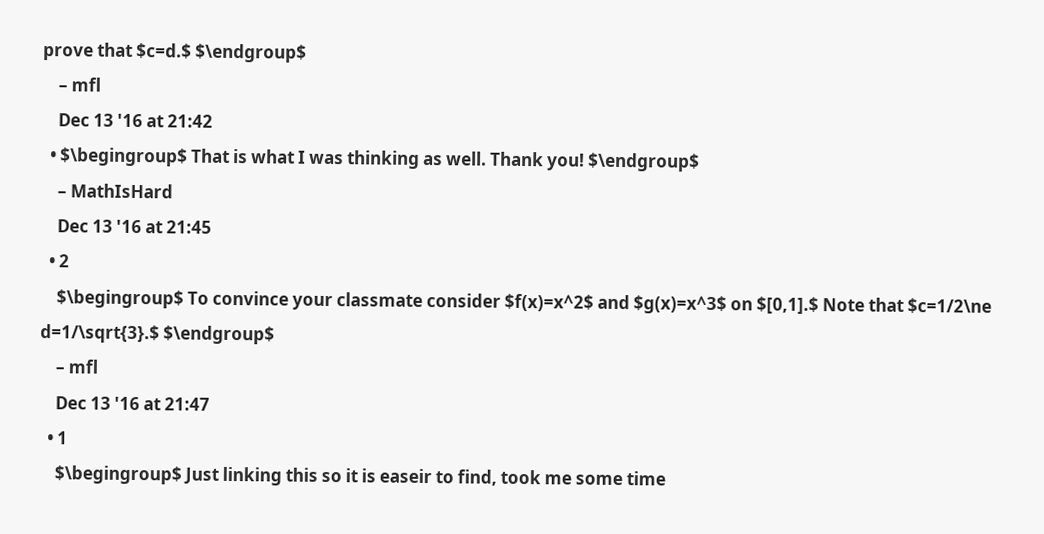prove that $c=d.$ $\endgroup$
    – mfl
    Dec 13 '16 at 21:42
  • $\begingroup$ That is what I was thinking as well. Thank you! $\endgroup$
    – MathIsHard
    Dec 13 '16 at 21:45
  • 2
    $\begingroup$ To convince your classmate consider $f(x)=x^2$ and $g(x)=x^3$ on $[0,1].$ Note that $c=1/2\ne d=1/\sqrt{3}.$ $\endgroup$
    – mfl
    Dec 13 '16 at 21:47
  • 1
    $\begingroup$ Just linking this so it is easeir to find, took me some time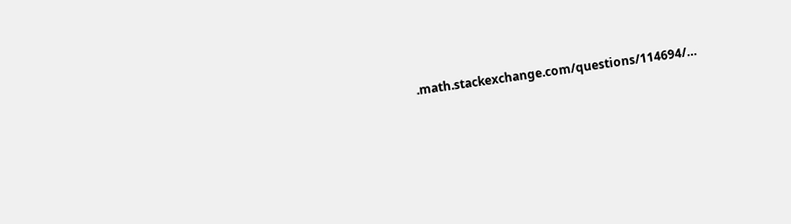.math.stackexchange.com/questions/114694/…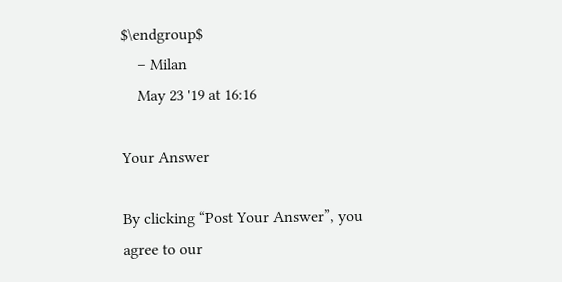$\endgroup$
    – Milan
    May 23 '19 at 16:16

Your Answer

By clicking “Post Your Answer”, you agree to our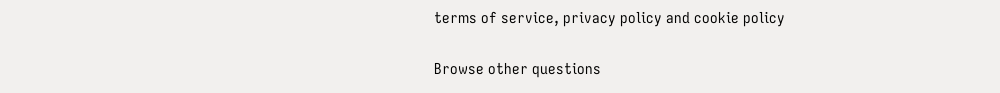terms of service, privacy policy and cookie policy

Browse other questions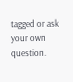tagged or ask your own question.